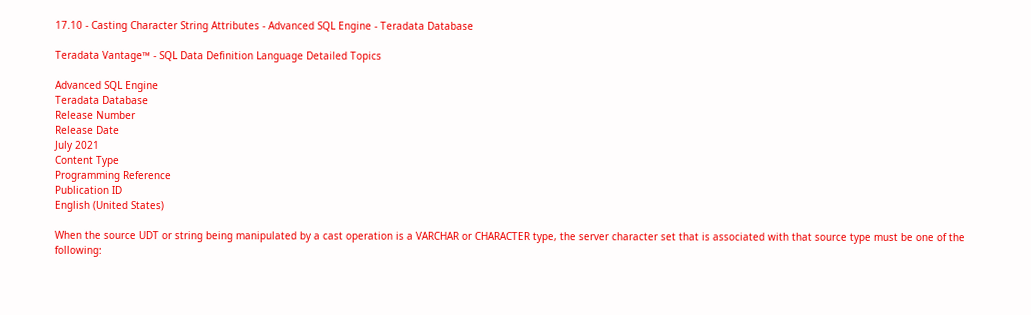17.10 - Casting Character String Attributes - Advanced SQL Engine - Teradata Database

Teradata Vantage™ - SQL Data Definition Language Detailed Topics

Advanced SQL Engine
Teradata Database
Release Number
Release Date
July 2021
Content Type
Programming Reference
Publication ID
English (United States)

When the source UDT or string being manipulated by a cast operation is a VARCHAR or CHARACTER type, the server character set that is associated with that source type must be one of the following: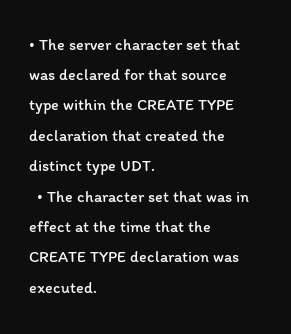• The server character set that was declared for that source type within the CREATE TYPE declaration that created the distinct type UDT.
  • The character set that was in effect at the time that the CREATE TYPE declaration was executed.